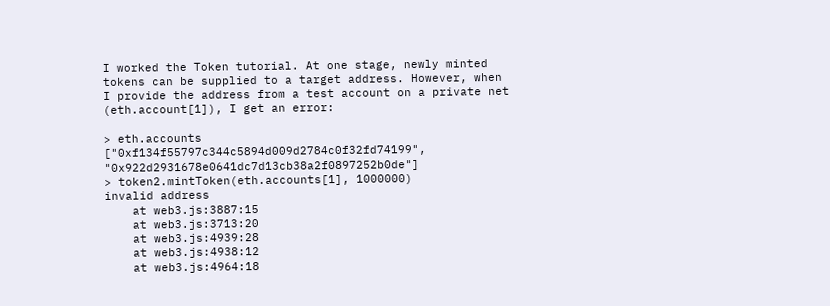I worked the Token tutorial. At one stage, newly minted tokens can be supplied to a target address. However, when I provide the address from a test account on a private net (eth.account[1]), I get an error:

> eth.accounts
["0xf134f55797c344c5894d009d2784c0f32fd74199", "0x922d2931678e0641dc7d13cb38a2f0897252b0de"]
> token2.mintToken(eth.accounts[1], 1000000)
invalid address
    at web3.js:3887:15
    at web3.js:3713:20
    at web3.js:4939:28
    at web3.js:4938:12
    at web3.js:4964:18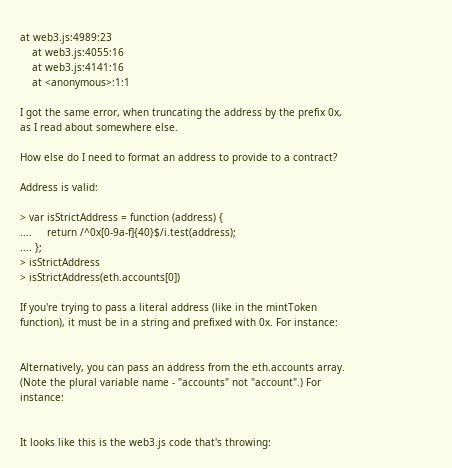at web3.js:4989:23
    at web3.js:4055:16
    at web3.js:4141:16
    at <anonymous>:1:1

I got the same error, when truncating the address by the prefix 0x, as I read about somewhere else.

How else do I need to format an address to provide to a contract?

Address is valid:

> var isStrictAddress = function (address) {
....     return /^0x[0-9a-f]{40}$/i.test(address);
.... };
> isStrictAddress
> isStrictAddress(eth.accounts[0])

If you're trying to pass a literal address (like in the mintToken function), it must be in a string and prefixed with 0x. For instance:


Alternatively, you can pass an address from the eth.accounts array. (Note the plural variable name - "accounts" not "account".) For instance:


It looks like this is the web3.js code that's throwing: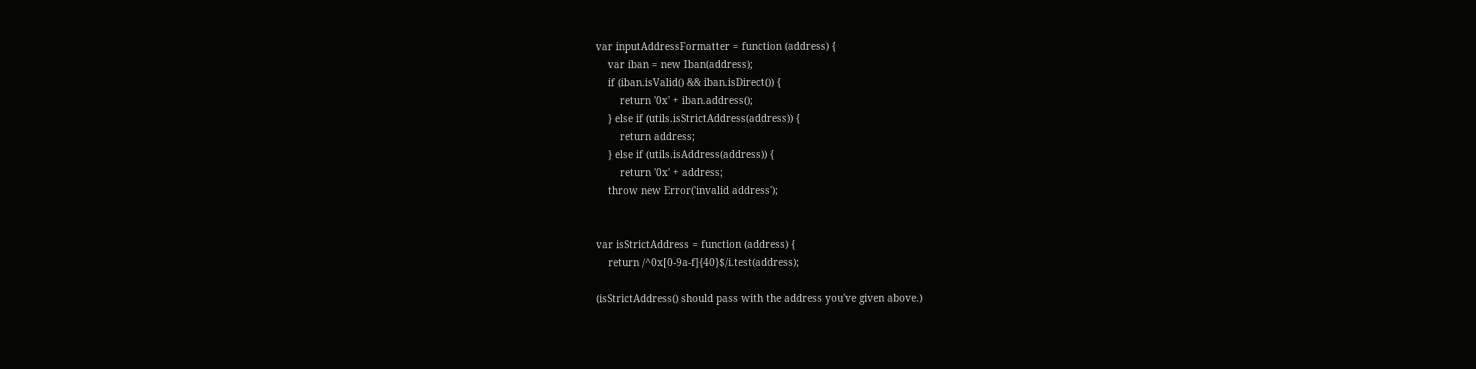var inputAddressFormatter = function (address) {
    var iban = new Iban(address);
    if (iban.isValid() && iban.isDirect()) {
        return '0x' + iban.address();
    } else if (utils.isStrictAddress(address)) {
        return address;
    } else if (utils.isAddress(address)) {
        return '0x' + address;
    throw new Error('invalid address');


var isStrictAddress = function (address) {
    return /^0x[0-9a-f]{40}$/i.test(address);

(isStrictAddress() should pass with the address you've given above.)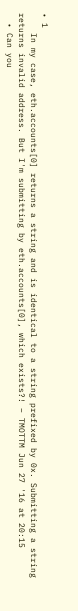• 1
    In my case, eth.accounts[0] returns a string and is identical to a string prefixed by 0x. Submitting a string returns invalid address. But I'm submitting by eth.accounts[0], which exists?! – TMOTTM Jun 27 '16 at 20:15
  • Can you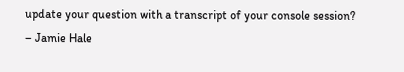update your question with a transcript of your console session? – Jamie Hale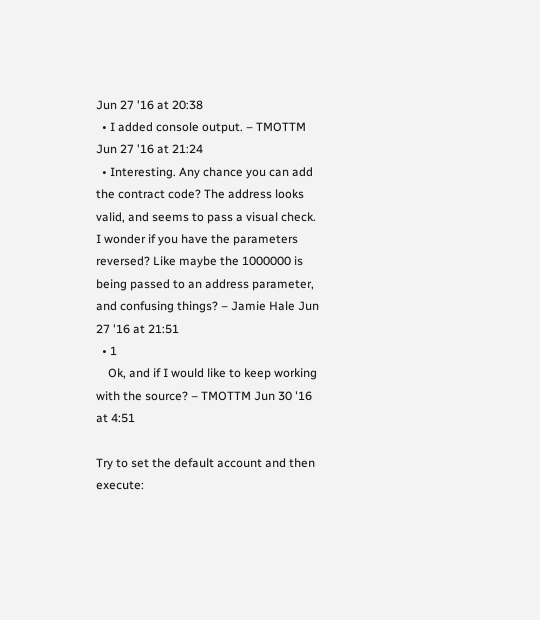Jun 27 '16 at 20:38
  • I added console output. – TMOTTM Jun 27 '16 at 21:24
  • Interesting. Any chance you can add the contract code? The address looks valid, and seems to pass a visual check. I wonder if you have the parameters reversed? Like maybe the 1000000 is being passed to an address parameter, and confusing things? – Jamie Hale Jun 27 '16 at 21:51
  • 1
    Ok, and if I would like to keep working with the source? – TMOTTM Jun 30 '16 at 4:51

Try to set the default account and then execute: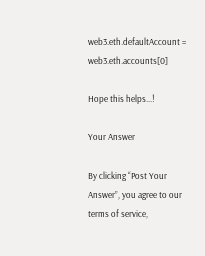web3.eth.defaultAccount = web3.eth.accounts[0]

Hope this helps...!

Your Answer

By clicking “Post Your Answer”, you agree to our terms of service,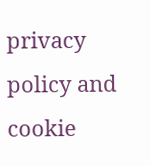privacy policy and cookie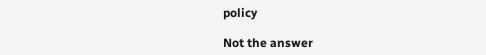policy

Not the answer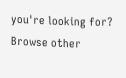you're looking for? Browse other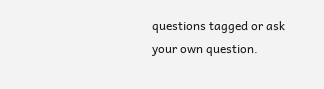questions tagged or ask your own question.